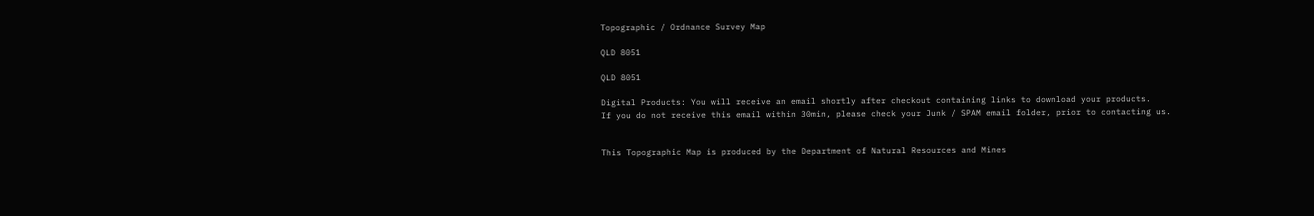Topographic / Ordnance Survey Map

QLD 8051

QLD 8051

Digital Products: You will receive an email shortly after checkout containing links to download your products.
If you do not receive this email within 30min, please check your Junk / SPAM email folder, prior to contacting us.


This Topographic Map is produced by the Department of Natural Resources and Mines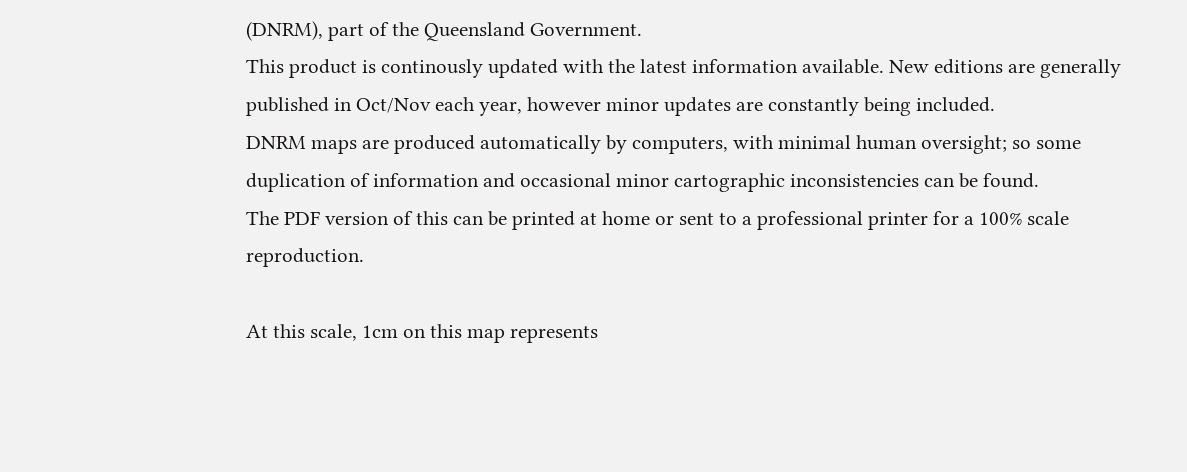(DNRM), part of the Queensland Government.
This product is continously updated with the latest information available. New editions are generally published in Oct/Nov each year, however minor updates are constantly being included.
DNRM maps are produced automatically by computers, with minimal human oversight; so some duplication of information and occasional minor cartographic inconsistencies can be found.
The PDF version of this can be printed at home or sent to a professional printer for a 100% scale reproduction.

At this scale, 1cm on this map represents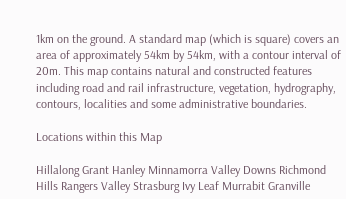1km on the ground. A standard map (which is square) covers an area of approximately 54km by 54km, with a contour interval of 20m. This map contains natural and constructed features including road and rail infrastructure, vegetation, hydrography, contours, localities and some administrative boundaries.

Locations within this Map

Hillalong Grant Hanley Minnamorra Valley Downs Richmond Hills Rangers Valley Strasburg Ivy Leaf Murrabit Granville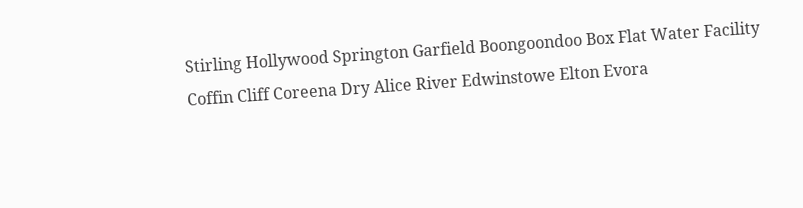Stirling Hollywood Springton Garfield Boongoondoo Box Flat Water Facility Coffin Cliff Coreena Dry Alice River Edwinstowe Elton Evora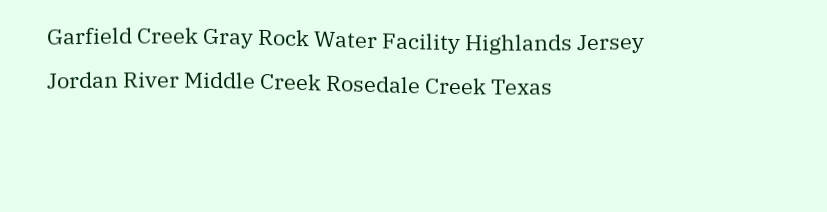Garfield Creek Gray Rock Water Facility Highlands Jersey Jordan River Middle Creek Rosedale Creek Texas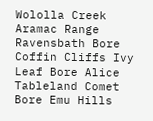Wololla Creek Aramac Range Ravensbath Bore Coffin Cliffs Ivy Leaf Bore Alice Tableland Comet Bore Emu Hills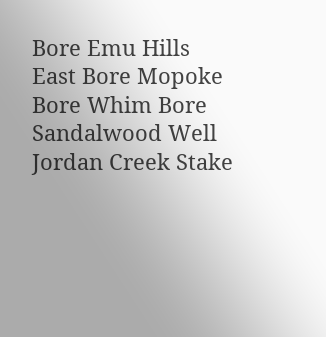Bore Emu Hills East Bore Mopoke Bore Whim Bore Sandalwood Well Jordan Creek Stake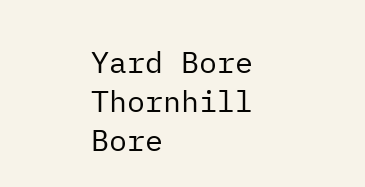Yard Bore Thornhill Bore